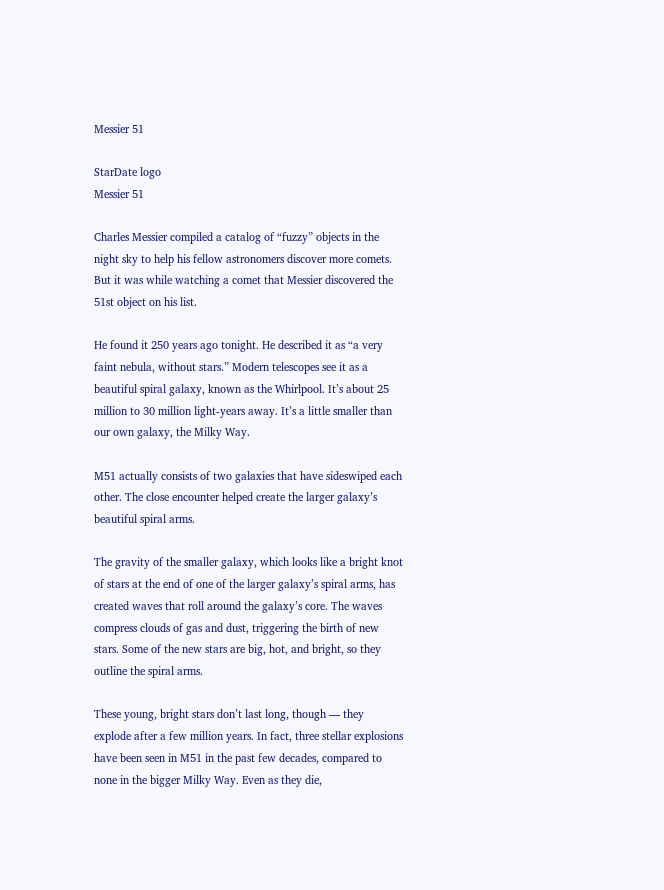Messier 51

StarDate logo
Messier 51

Charles Messier compiled a catalog of “fuzzy” objects in the night sky to help his fellow astronomers discover more comets. But it was while watching a comet that Messier discovered the 51st object on his list.

He found it 250 years ago tonight. He described it as “a very faint nebula, without stars.” Modern telescopes see it as a beautiful spiral galaxy, known as the Whirlpool. It’s about 25 million to 30 million light-years away. It’s a little smaller than our own galaxy, the Milky Way.

M51 actually consists of two galaxies that have sideswiped each other. The close encounter helped create the larger galaxy’s beautiful spiral arms.

The gravity of the smaller galaxy, which looks like a bright knot of stars at the end of one of the larger galaxy’s spiral arms, has created waves that roll around the galaxy’s core. The waves compress clouds of gas and dust, triggering the birth of new stars. Some of the new stars are big, hot, and bright, so they outline the spiral arms.

These young, bright stars don’t last long, though — they explode after a few million years. In fact, three stellar explosions have been seen in M51 in the past few decades, compared to none in the bigger Milky Way. Even as they die,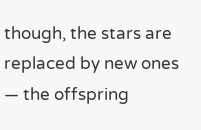though, the stars are replaced by new ones — the offspring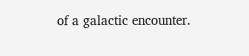of a galactic encounter.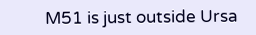M51 is just outside Ursa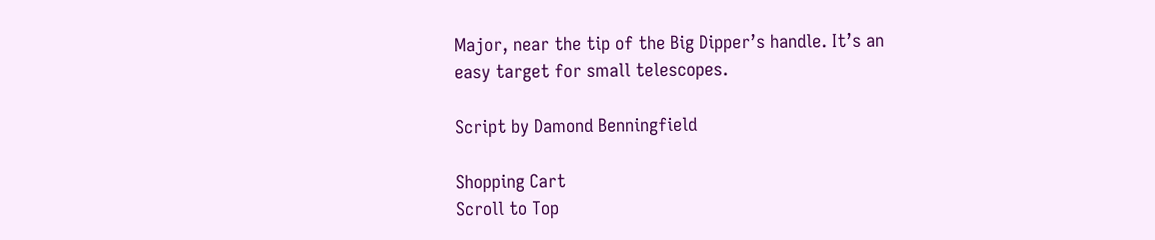Major, near the tip of the Big Dipper’s handle. It’s an easy target for small telescopes.

Script by Damond Benningfield

Shopping Cart
Scroll to Top